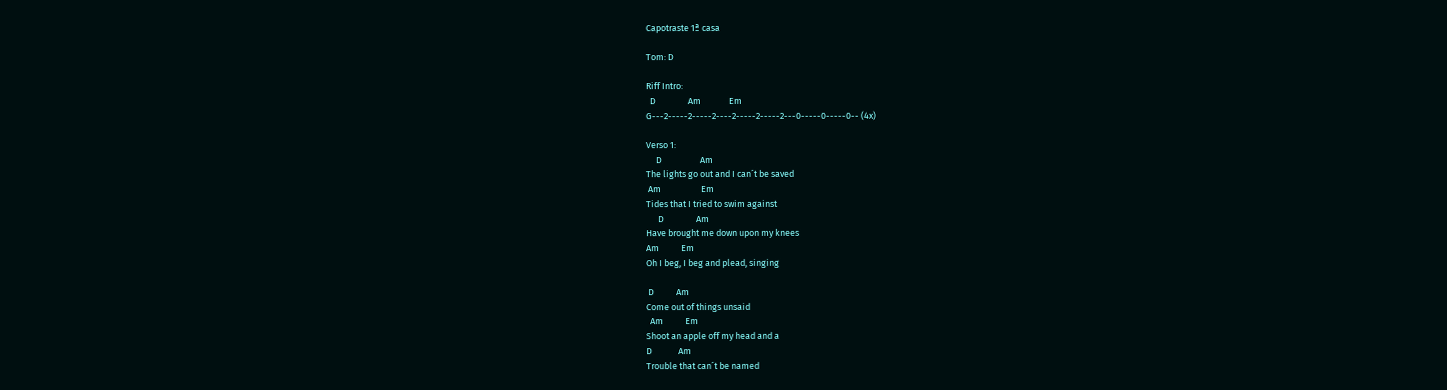Capotraste 1ª casa

Tom: D

Riff Intro:
  D                Am              Em
G---2-----2-----2----2-----2-----2---0-----0-----0-- (4x)

Verso 1:
     D                   Am
The lights go out and I can´t be saved
 Am                    Em
Tides that I tried to swim against
      D                Am
Have brought me down upon my knees
Am           Em
Oh I beg, I beg and plead, singing

 D           Am
Come out of things unsaid
  Am           Em
Shoot an apple off my head and a
D             Am
Trouble that can´t be named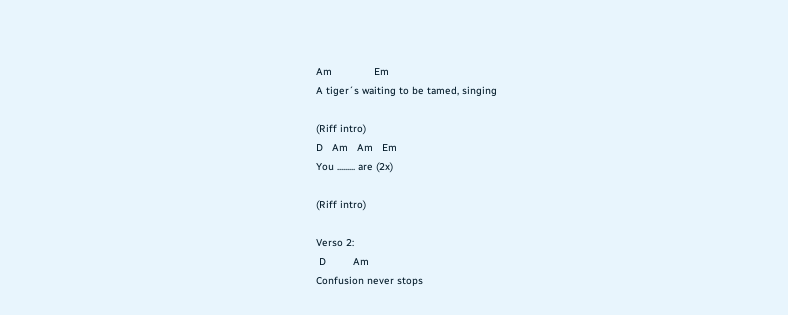Am              Em
A tiger´s waiting to be tamed, singing

(Riff intro)
D   Am   Am   Em
You ......... are (2x)

(Riff intro)

Verso 2:
 D         Am
Confusion never stops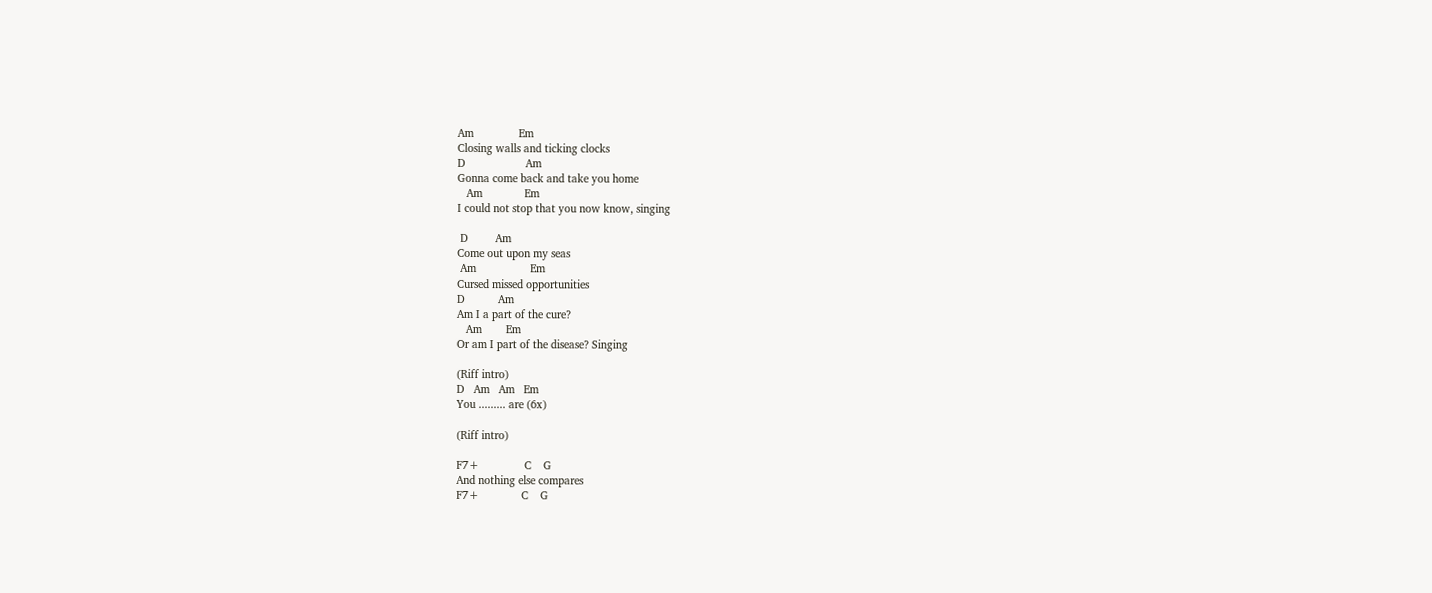Am               Em
Closing walls and ticking clocks
D                    Am
Gonna come back and take you home
   Am              Em
I could not stop that you now know, singing

 D         Am
Come out upon my seas
 Am                  Em
Cursed missed opportunities
D           Am
Am I a part of the cure?
   Am        Em
Or am I part of the disease? Singing

(Riff intro)
D   Am   Am   Em
You ......... are (6x)

(Riff intro)

F7+               C    G
And nothing else compares
F7+              C    G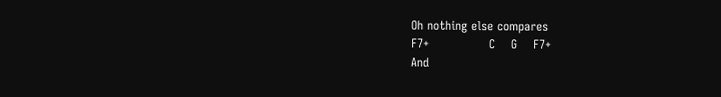Oh nothing else compares
F7+               C    G    F7+
And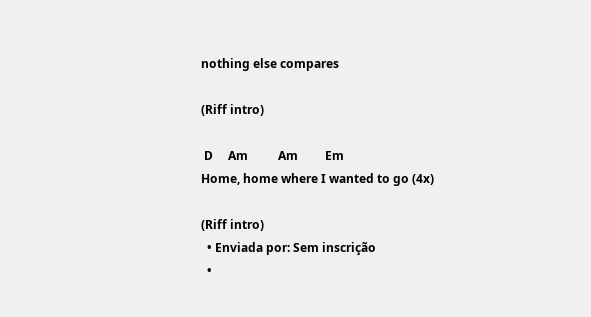nothing else compares

(Riff intro)

 D     Am          Am         Em
Home, home where I wanted to go (4x)

(Riff intro)
  • Enviada por: Sem inscrição
  •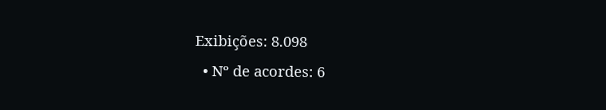Exibições: 8.098
  • Nº de acordes: 6